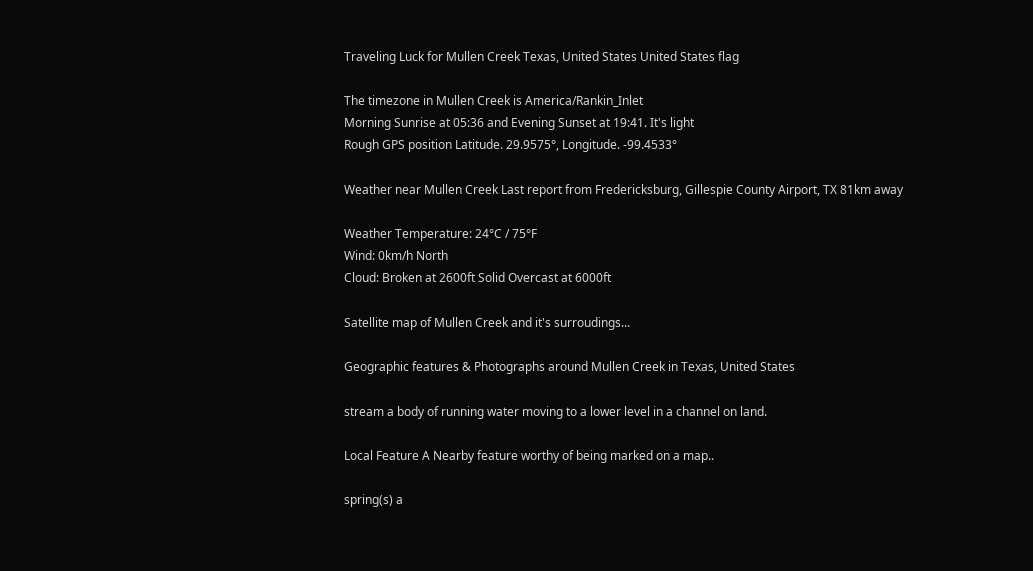Traveling Luck for Mullen Creek Texas, United States United States flag

The timezone in Mullen Creek is America/Rankin_Inlet
Morning Sunrise at 05:36 and Evening Sunset at 19:41. It's light
Rough GPS position Latitude. 29.9575°, Longitude. -99.4533°

Weather near Mullen Creek Last report from Fredericksburg, Gillespie County Airport, TX 81km away

Weather Temperature: 24°C / 75°F
Wind: 0km/h North
Cloud: Broken at 2600ft Solid Overcast at 6000ft

Satellite map of Mullen Creek and it's surroudings...

Geographic features & Photographs around Mullen Creek in Texas, United States

stream a body of running water moving to a lower level in a channel on land.

Local Feature A Nearby feature worthy of being marked on a map..

spring(s) a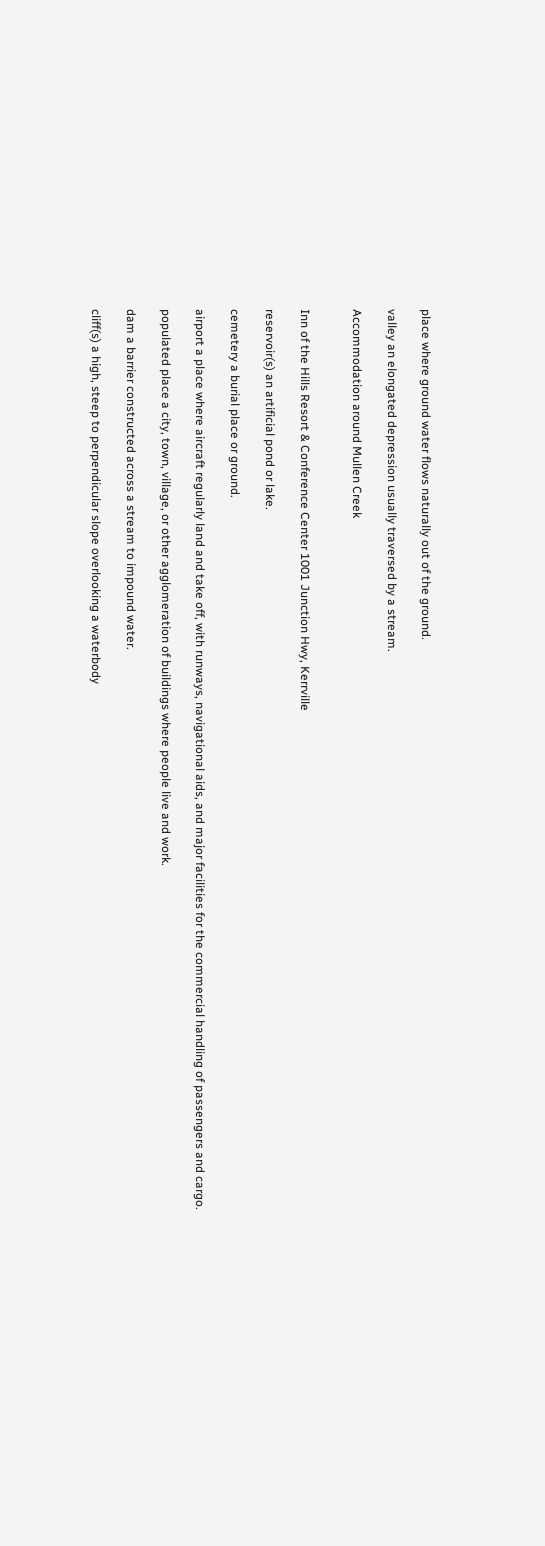place where ground water flows naturally out of the ground.

valley an elongated depression usually traversed by a stream.

Accommodation around Mullen Creek


Inn of the Hills Resort & Conference Center 1001 Junction Hwy, Kerrville

reservoir(s) an artificial pond or lake.

cemetery a burial place or ground.

airport a place where aircraft regularly land and take off, with runways, navigational aids, and major facilities for the commercial handling of passengers and cargo.

populated place a city, town, village, or other agglomeration of buildings where people live and work.

dam a barrier constructed across a stream to impound water.

cliff(s) a high, steep to perpendicular slope overlooking a waterbody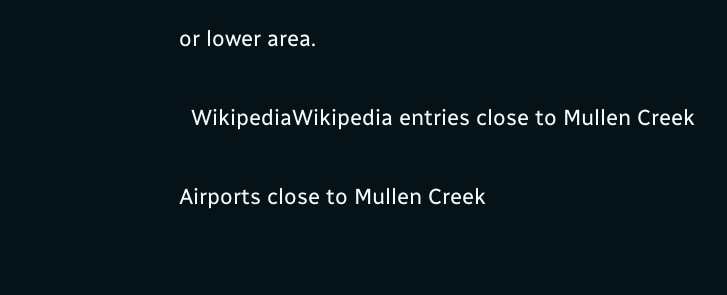or lower area.

  WikipediaWikipedia entries close to Mullen Creek

Airports close to Mullen Creek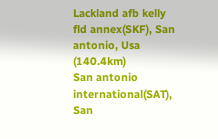Lackland afb kelly fld annex(SKF), San antonio, Usa (140.4km)
San antonio international(SAT), San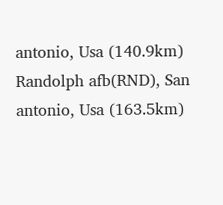antonio, Usa (140.9km)
Randolph afb(RND), San antonio, Usa (163.5km)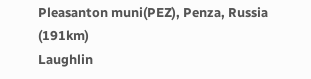Pleasanton muni(PEZ), Penza, Russia (191km)
Laughlin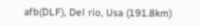afb(DLF), Del rio, Usa (191.8km)